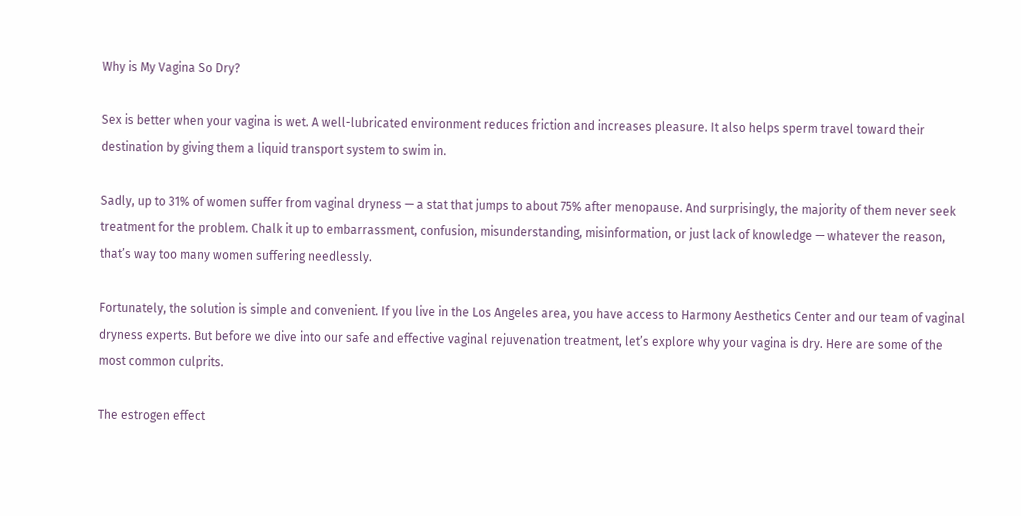Why is My Vagina So Dry?

Sex is better when your vagina is wet. A well-lubricated environment reduces friction and increases pleasure. It also helps sperm travel toward their destination by giving them a liquid transport system to swim in.

Sadly, up to 31% of women suffer from vaginal dryness — a stat that jumps to about 75% after menopause. And surprisingly, the majority of them never seek treatment for the problem. Chalk it up to embarrassment, confusion, misunderstanding, misinformation, or just lack of knowledge — whatever the reason, that’s way too many women suffering needlessly.

Fortunately, the solution is simple and convenient. If you live in the Los Angeles area, you have access to Harmony Aesthetics Center and our team of vaginal dryness experts. But before we dive into our safe and effective vaginal rejuvenation treatment, let’s explore why your vagina is dry. Here are some of the most common culprits.

The estrogen effect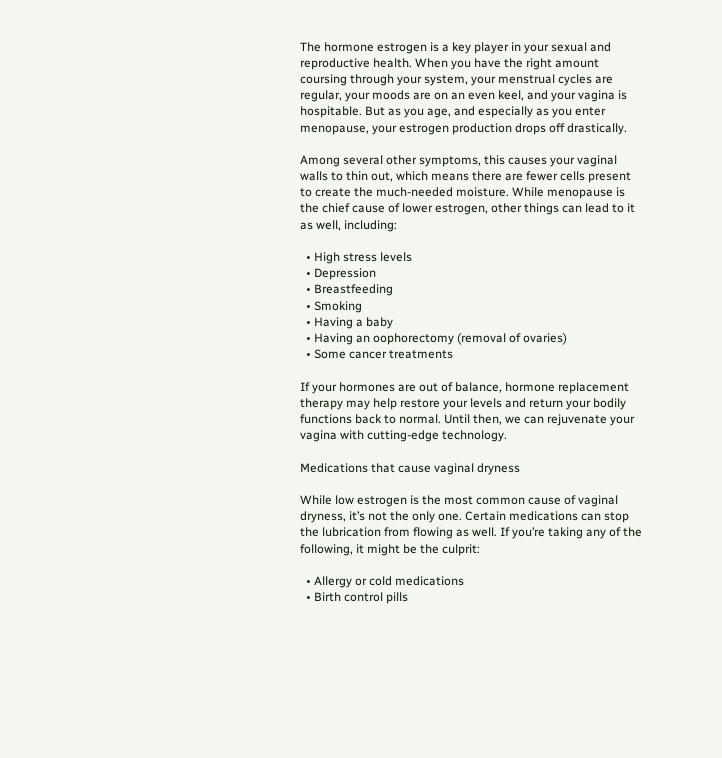The hormone estrogen is a key player in your sexual and reproductive health. When you have the right amount coursing through your system, your menstrual cycles are regular, your moods are on an even keel, and your vagina is hospitable. But as you age, and especially as you enter menopause, your estrogen production drops off drastically.

Among several other symptoms, this causes your vaginal walls to thin out, which means there are fewer cells present to create the much-needed moisture. While menopause is the chief cause of lower estrogen, other things can lead to it as well, including:

  • High stress levels
  • Depression
  • Breastfeeding
  • Smoking
  • Having a baby
  • Having an oophorectomy (removal of ovaries)
  • Some cancer treatments

If your hormones are out of balance, hormone replacement therapy may help restore your levels and return your bodily functions back to normal. Until then, we can rejuvenate your vagina with cutting-edge technology.

Medications that cause vaginal dryness

While low estrogen is the most common cause of vaginal dryness, it’s not the only one. Certain medications can stop the lubrication from flowing as well. If you’re taking any of the following, it might be the culprit:

  • Allergy or cold medications
  • Birth control pills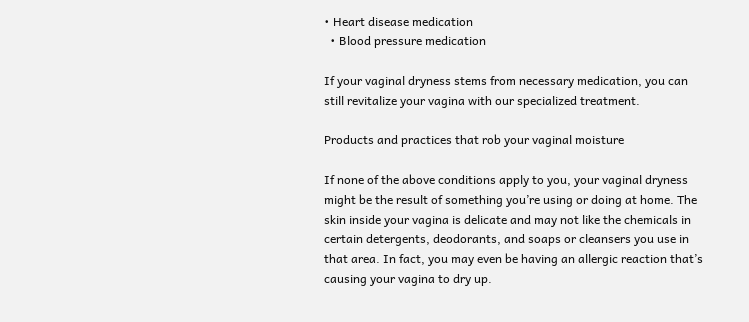• Heart disease medication
  • Blood pressure medication

If your vaginal dryness stems from necessary medication, you can still revitalize your vagina with our specialized treatment.

Products and practices that rob your vaginal moisture

If none of the above conditions apply to you, your vaginal dryness might be the result of something you’re using or doing at home. The skin inside your vagina is delicate and may not like the chemicals in certain detergents, deodorants, and soaps or cleansers you use in that area. In fact, you may even be having an allergic reaction that’s causing your vagina to dry up.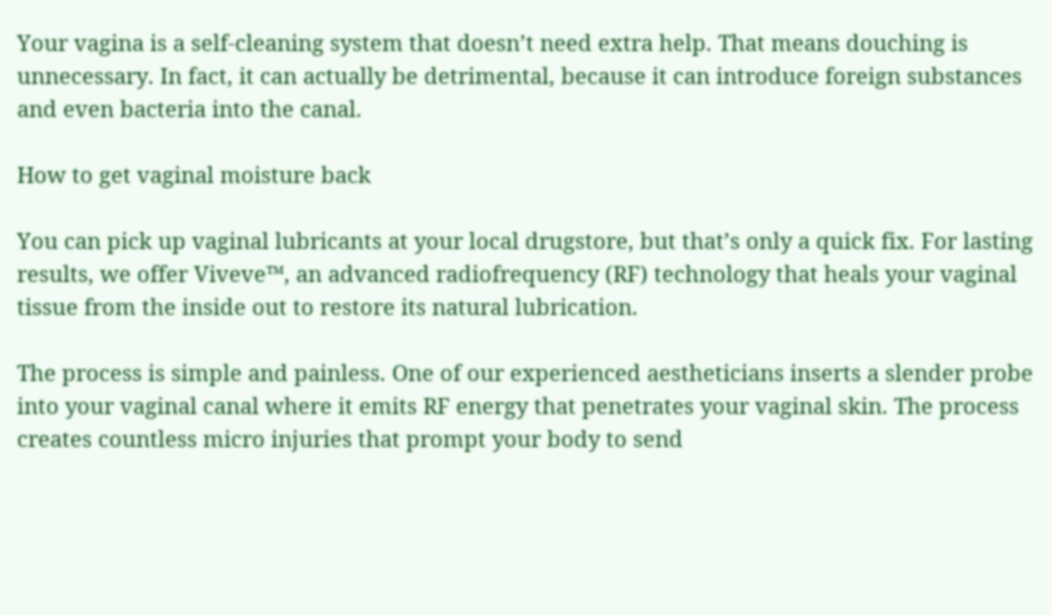Your vagina is a self-cleaning system that doesn’t need extra help. That means douching is unnecessary. In fact, it can actually be detrimental, because it can introduce foreign substances and even bacteria into the canal.

How to get vaginal moisture back

You can pick up vaginal lubricants at your local drugstore, but that’s only a quick fix. For lasting results, we offer Viveve™, an advanced radiofrequency (RF) technology that heals your vaginal tissue from the inside out to restore its natural lubrication.

The process is simple and painless. One of our experienced aestheticians inserts a slender probe into your vaginal canal where it emits RF energy that penetrates your vaginal skin. The process creates countless micro injuries that prompt your body to send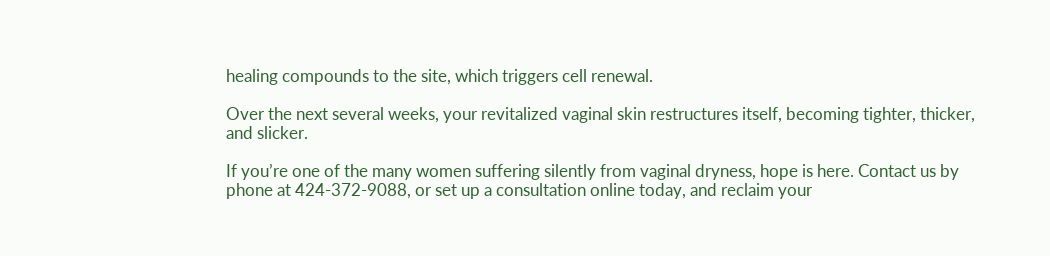healing compounds to the site, which triggers cell renewal.

Over the next several weeks, your revitalized vaginal skin restructures itself, becoming tighter, thicker, and slicker.

If you’re one of the many women suffering silently from vaginal dryness, hope is here. Contact us by phone at 424-372-9088, or set up a consultation online today, and reclaim your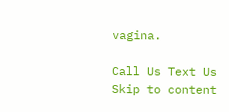vagina.

Call Us Text Us
Skip to content